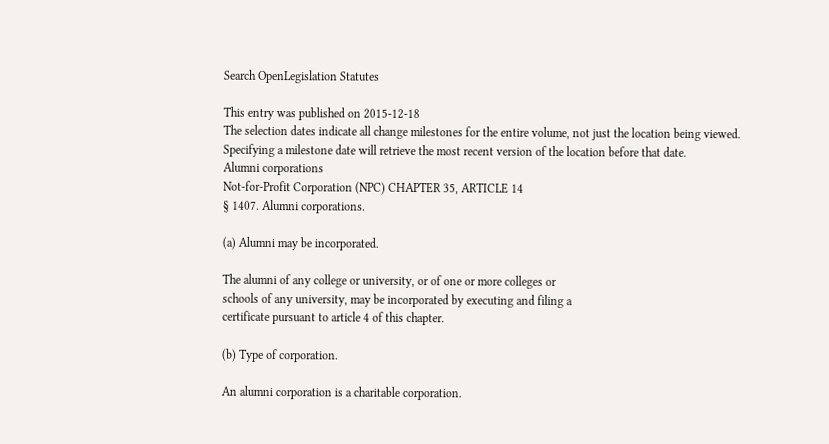Search OpenLegislation Statutes

This entry was published on 2015-12-18
The selection dates indicate all change milestones for the entire volume, not just the location being viewed. Specifying a milestone date will retrieve the most recent version of the location before that date.
Alumni corporations
Not-for-Profit Corporation (NPC) CHAPTER 35, ARTICLE 14
§ 1407. Alumni corporations.

(a) Alumni may be incorporated.

The alumni of any college or university, or of one or more colleges or
schools of any university, may be incorporated by executing and filing a
certificate pursuant to article 4 of this chapter.

(b) Type of corporation.

An alumni corporation is a charitable corporation.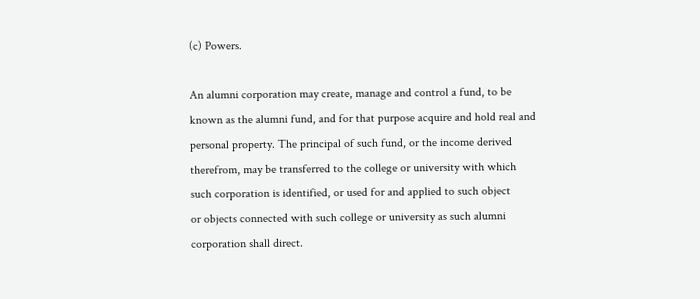(c) Powers.

An alumni corporation may create, manage and control a fund, to be
known as the alumni fund, and for that purpose acquire and hold real and
personal property. The principal of such fund, or the income derived
therefrom, may be transferred to the college or university with which
such corporation is identified, or used for and applied to such object
or objects connected with such college or university as such alumni
corporation shall direct.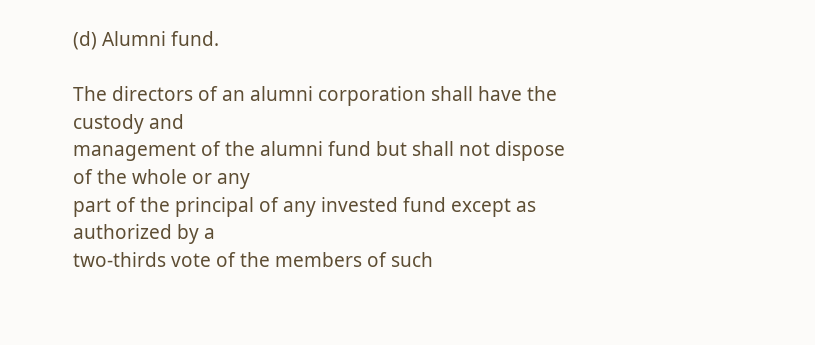(d) Alumni fund.

The directors of an alumni corporation shall have the custody and
management of the alumni fund but shall not dispose of the whole or any
part of the principal of any invested fund except as authorized by a
two-thirds vote of the members of such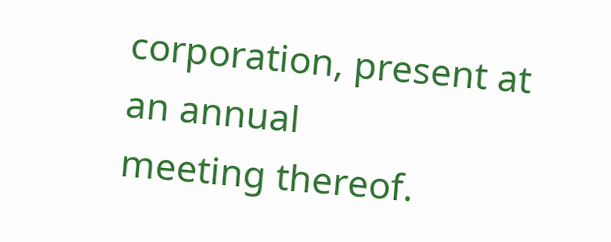corporation, present at an annual
meeting thereof.